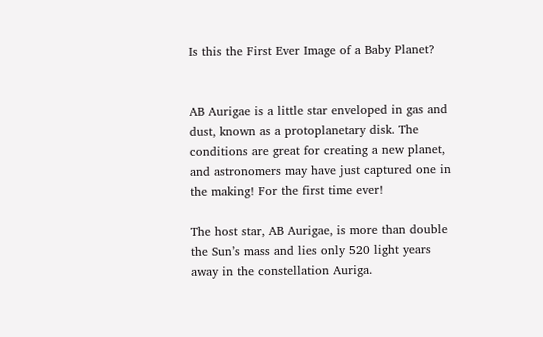Is this the First Ever Image of a Baby Planet?


AB Aurigae is a little star enveloped in gas and dust, known as a protoplanetary disk. The conditions are great for creating a new planet, and astronomers may have just captured one in the making! For the first time ever!

The host star, AB Aurigae, is more than double the Sun’s mass and lies only 520 light years away in the constellation Auriga.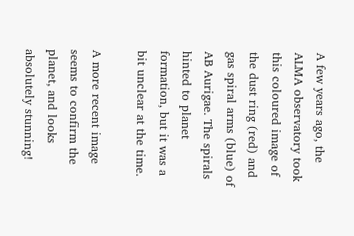A few years ago, the ALMA observatory took this coloured image of the dust ring (red) and gas spiral arms (blue) of AB Aurigae. The spirals hinted to planet formation, but it was a bit unclear at the time.

A more recent image seems to confirm the planet, and looks absolutely stunning!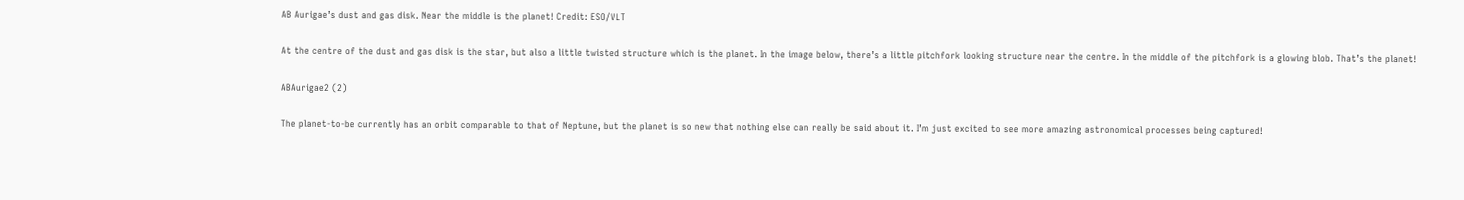AB Aurigae’s dust and gas disk. Near the middle is the planet! Credit: ESO/VLT

At the centre of the dust and gas disk is the star, but also a little twisted structure which is the planet. In the image below, there’s a little pitchfork looking structure near the centre. In the middle of the pitchfork is a glowing blob. That’s the planet!

ABAurigae2 (2)

The planet-to-be currently has an orbit comparable to that of Neptune, but the planet is so new that nothing else can really be said about it. I’m just excited to see more amazing astronomical processes being captured!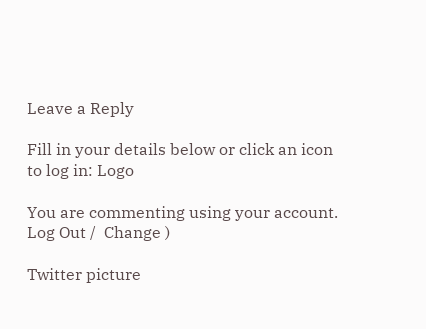Leave a Reply

Fill in your details below or click an icon to log in: Logo

You are commenting using your account. Log Out /  Change )

Twitter picture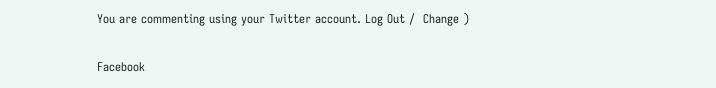You are commenting using your Twitter account. Log Out /  Change )

Facebook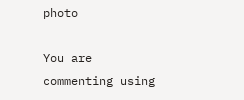photo

You are commenting using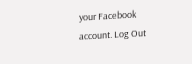your Facebook account. Log Out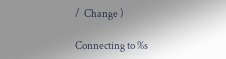/  Change )

Connecting to %s